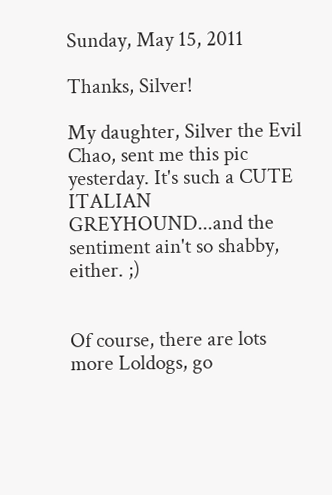Sunday, May 15, 2011

Thanks, Silver!

My daughter, Silver the Evil Chao, sent me this pic yesterday. It's such a CUTE ITALIAN GREYHOUND...and the sentiment ain't so shabby, either. ;)


Of course, there are lots more Loldogs, go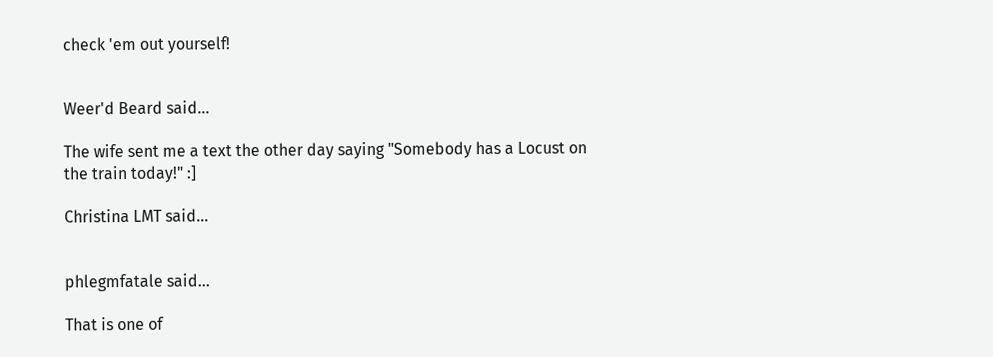check 'em out yourself!


Weer'd Beard said...

The wife sent me a text the other day saying "Somebody has a Locust on the train today!" :]

Christina LMT said...


phlegmfatale said...

That is one of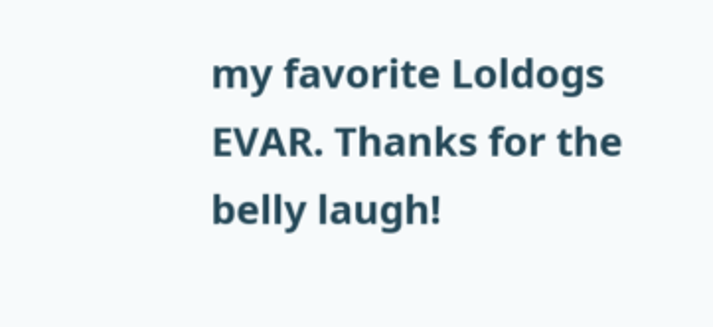my favorite Loldogs EVAR. Thanks for the belly laugh!